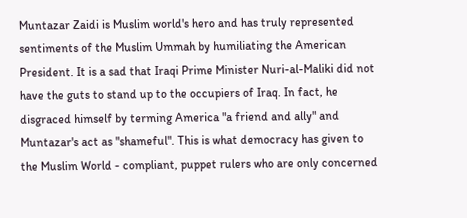Muntazar Zaidi is Muslim world's hero and has truly represented sentiments of the Muslim Ummah by humiliating the American President. It is a sad that Iraqi Prime Minister Nuri-al-Maliki did not have the guts to stand up to the occupiers of Iraq. In fact, he disgraced himself by terming America "a friend and ally" and Muntazar's act as "shameful". This is what democracy has given to the Muslim World - compliant, puppet rulers who are only concerned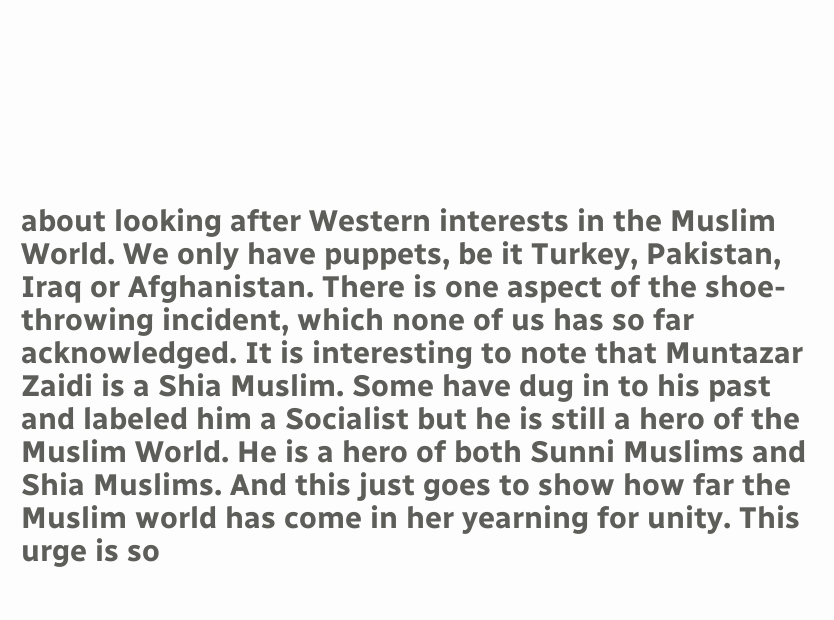about looking after Western interests in the Muslim World. We only have puppets, be it Turkey, Pakistan, Iraq or Afghanistan. There is one aspect of the shoe-throwing incident, which none of us has so far acknowledged. It is interesting to note that Muntazar Zaidi is a Shia Muslim. Some have dug in to his past and labeled him a Socialist but he is still a hero of the Muslim World. He is a hero of both Sunni Muslims and Shia Muslims. And this just goes to show how far the Muslim world has come in her yearning for unity. This urge is so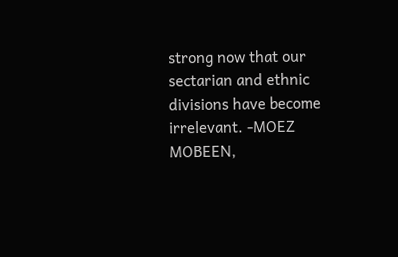strong now that our sectarian and ethnic divisions have become irrelevant. -MOEZ MOBEEN,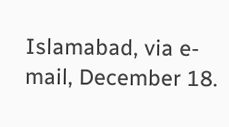Islamabad, via e-mail, December 18.